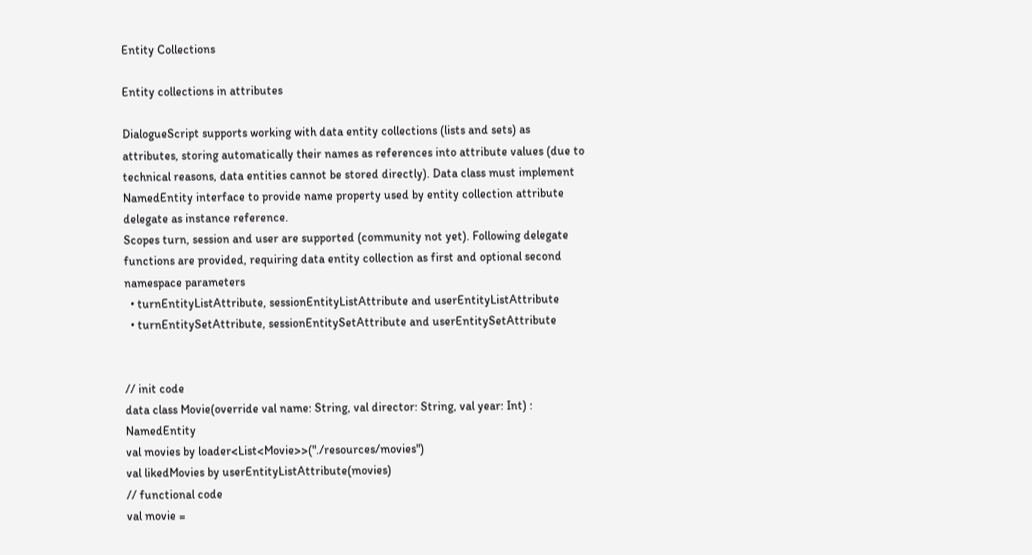Entity Collections

Entity collections in attributes

DialogueScript supports working with data entity collections (lists and sets) as attributes, storing automatically their names as references into attribute values (due to technical reasons, data entities cannot be stored directly). Data class must implement NamedEntity interface to provide name property used by entity collection attribute delegate as instance reference.
Scopes turn, session and user are supported (community not yet). Following delegate functions are provided, requiring data entity collection as first and optional second namespace parameters
  • turnEntityListAttribute, sessionEntityListAttribute and userEntityListAttribute
  • turnEntitySetAttribute, sessionEntitySetAttribute and userEntitySetAttribute


// init code
data class Movie(override val name: String, val director: String, val year: Int) : NamedEntity
val movies by loader<List<Movie>>("./resources/movies")
val likedMovies by userEntityListAttribute(movies)
// functional code
val movie =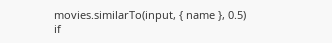movies.similarTo(input, { name }, 0.5)
if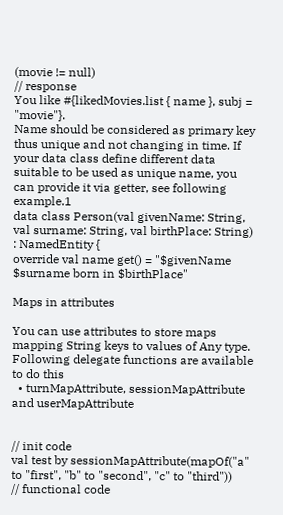(movie != null)
// response
You like #{likedMovies.list { name }, subj = "movie"}.
Name should be considered as primary key thus unique and not changing in time. If your data class define different data suitable to be used as unique name, you can provide it via getter, see following example.1
data class Person(val givenName: String, val surname: String, val birthPlace: String) : NamedEntity {
override val name get() = "$givenName $surname born in $birthPlace"

Maps in attributes

You can use attributes to store maps mapping String keys to values of Any type. Following delegate functions are available to do this
  • turnMapAttribute, sessionMapAttribute and userMapAttribute


// init code
val test by sessionMapAttribute(mapOf("a" to "first", "b" to "second", "c" to "third"))
// functional code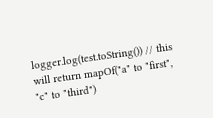logger.log(test.toString()) // this will return mapOf("a" to "first", "c" to "third")